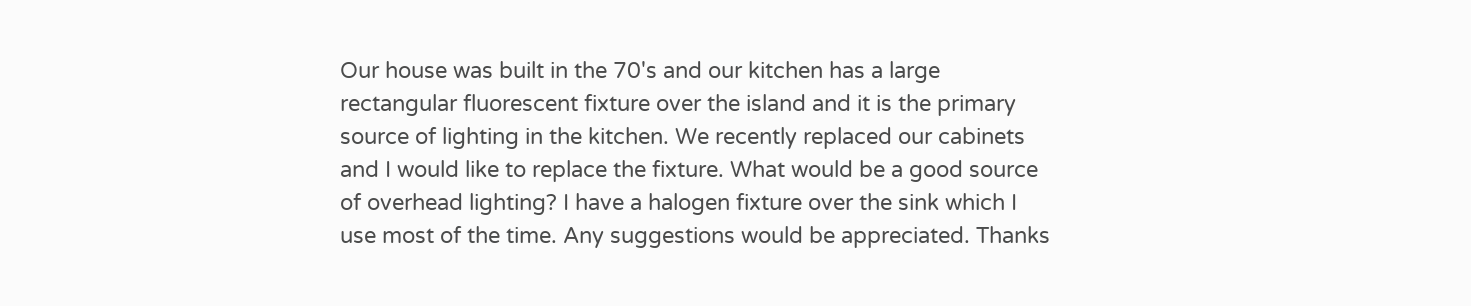Our house was built in the 70's and our kitchen has a large rectangular fluorescent fixture over the island and it is the primary source of lighting in the kitchen. We recently replaced our cabinets and I would like to replace the fixture. What would be a good source of overhead lighting? I have a halogen fixture over the sink which I use most of the time. Any suggestions would be appreciated. Thanks